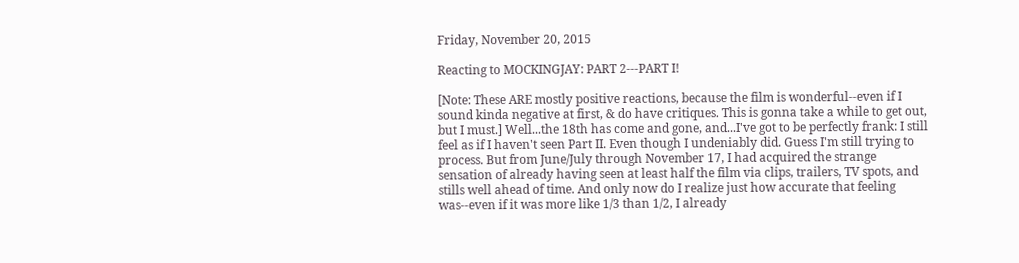Friday, November 20, 2015

Reacting to MOCKINGJAY: PART 2---PART I!

[Note: These ARE mostly positive reactions, because the film is wonderful--even if I sound kinda negative at first, & do have critiques. This is gonna take a while to get out, but I must.] Well...the 18th has come and gone, and...I've got to be perfectly frank: I still feel as if I haven't seen Part II. Even though I undeniably did. Guess I'm still trying to process. But from June/July through November 17, I had acquired the strange sensation of already having seen at least half the film via clips, trailers, TV spots, and stills well ahead of time. And only now do I realize just how accurate that feeling was--even if it was more like 1/3 than 1/2, I already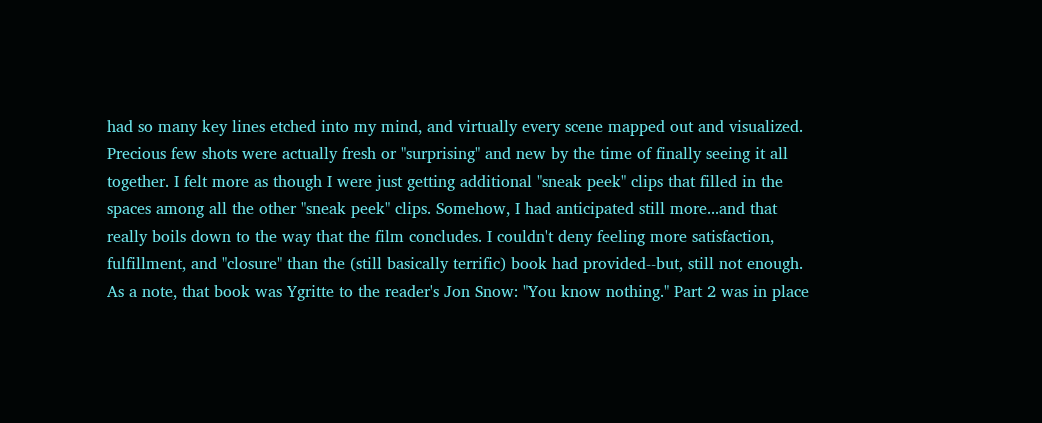had so many key lines etched into my mind, and virtually every scene mapped out and visualized. Precious few shots were actually fresh or "surprising" and new by the time of finally seeing it all together. I felt more as though I were just getting additional "sneak peek" clips that filled in the spaces among all the other "sneak peek" clips. Somehow, I had anticipated still more...and that really boils down to the way that the film concludes. I couldn't deny feeling more satisfaction, fulfillment, and "closure" than the (still basically terrific) book had provided--but, still not enough. As a note, that book was Ygritte to the reader's Jon Snow: "You know nothing." Part 2 was in place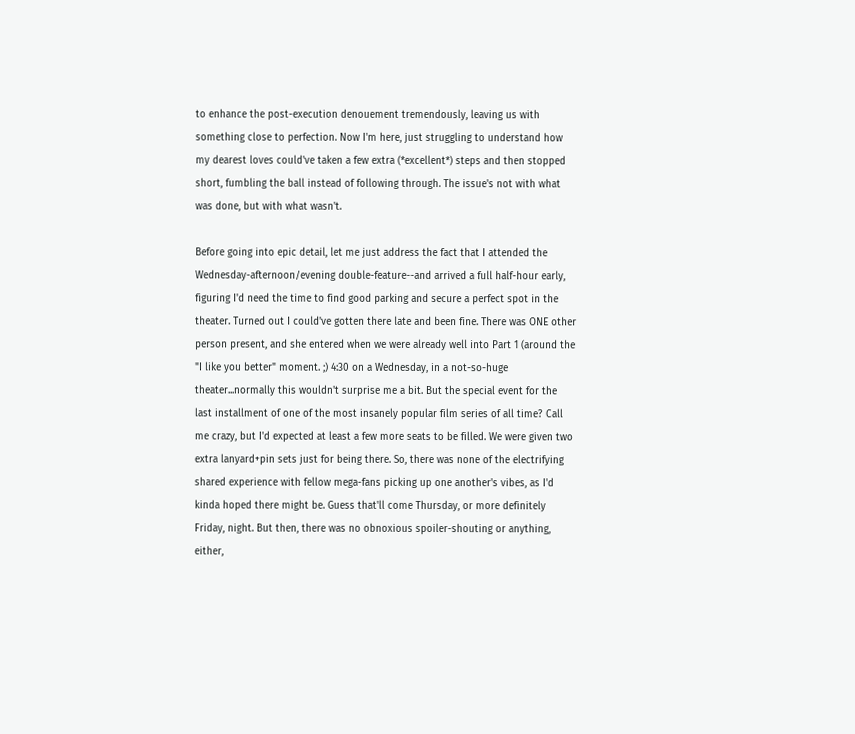to enhance the post-execution denouement tremendously, leaving us with something close to perfection. Now I'm here, just struggling to understand how my dearest loves could've taken a few extra (*excellent*) steps and then stopped short, fumbling the ball instead of following through. The issue's not with what was done, but with what wasn't.

Before going into epic detail, let me just address the fact that I attended the Wednesday-afternoon/evening double-feature--and arrived a full half-hour early, figuring I'd need the time to find good parking and secure a perfect spot in the theater. Turned out I could've gotten there late and been fine. There was ONE other person present, and she entered when we were already well into Part 1 (around the "I like you better" moment. ;) 4:30 on a Wednesday, in a not-so-huge theater...normally this wouldn't surprise me a bit. But the special event for the last installment of one of the most insanely popular film series of all time? Call me crazy, but I'd expected at least a few more seats to be filled. We were given two extra lanyard+pin sets just for being there. So, there was none of the electrifying shared experience with fellow mega-fans picking up one another's vibes, as I'd kinda hoped there might be. Guess that'll come Thursday, or more definitely Friday, night. But then, there was no obnoxious spoiler-shouting or anything, either,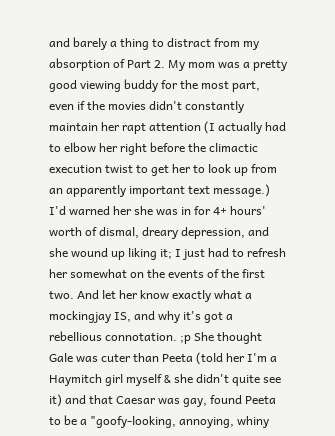and barely a thing to distract from my absorption of Part 2. My mom was a pretty good viewing buddy for the most part, even if the movies didn't constantly maintain her rapt attention (I actually had to elbow her right before the climactic execution twist to get her to look up from an apparently important text message.) I'd warned her she was in for 4+ hours' worth of dismal, dreary depression, and she wound up liking it; I just had to refresh her somewhat on the events of the first two. And let her know exactly what a mockingjay IS, and why it's got a rebellious connotation. ;p She thought Gale was cuter than Peeta (told her I'm a Haymitch girl myself & she didn't quite see it) and that Caesar was gay, found Peeta to be a "goofy-looking, annoying, whiny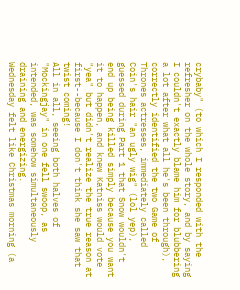crybaby" (to which I responded with the refresher on the whole story, and by saying I couldn't exactly blame him for blubbering a lot after what all he's been through), correctly identified the two Game of Thrones actresses, immediately called Coin's hair "an ugly wig" (lol yep), guessed during Part 1 that Snow wouldn't end up being killed simply because you want it to happen, and knew Katniss would vote "yea" but didn't realize the true reason at first--because I don't think she saw that twist coming!
All in all, seeing both halves of "Mockingjay" in one fell swoop, as intended, was somehow simultaneously draining and energizing.
Wednesday felt like Christmas morning (a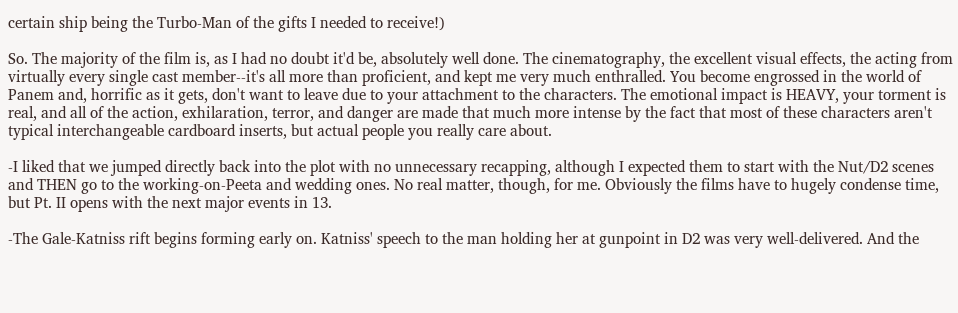certain ship being the Turbo-Man of the gifts I needed to receive!)

So. The majority of the film is, as I had no doubt it'd be, absolutely well done. The cinematography, the excellent visual effects, the acting from virtually every single cast member--it's all more than proficient, and kept me very much enthralled. You become engrossed in the world of Panem and, horrific as it gets, don't want to leave due to your attachment to the characters. The emotional impact is HEAVY, your torment is real, and all of the action, exhilaration, terror, and danger are made that much more intense by the fact that most of these characters aren't typical interchangeable cardboard inserts, but actual people you really care about.

-I liked that we jumped directly back into the plot with no unnecessary recapping, although I expected them to start with the Nut/D2 scenes and THEN go to the working-on-Peeta and wedding ones. No real matter, though, for me. Obviously the films have to hugely condense time, but Pt. II opens with the next major events in 13.

-The Gale-Katniss rift begins forming early on. Katniss' speech to the man holding her at gunpoint in D2 was very well-delivered. And the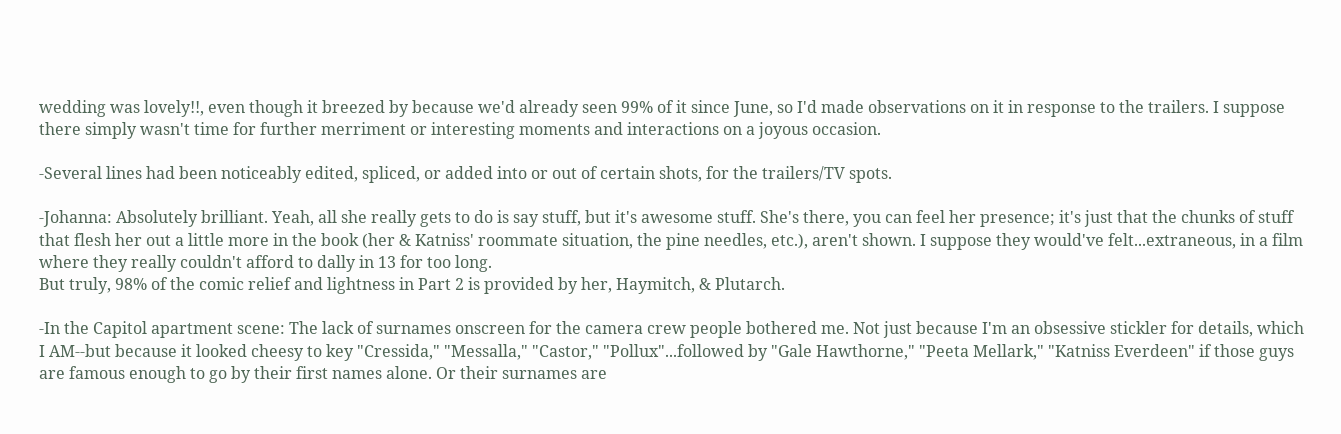wedding was lovely!!, even though it breezed by because we'd already seen 99% of it since June, so I'd made observations on it in response to the trailers. I suppose there simply wasn't time for further merriment or interesting moments and interactions on a joyous occasion.

-Several lines had been noticeably edited, spliced, or added into or out of certain shots, for the trailers/TV spots.

-Johanna: Absolutely brilliant. Yeah, all she really gets to do is say stuff, but it's awesome stuff. She's there, you can feel her presence; it's just that the chunks of stuff that flesh her out a little more in the book (her & Katniss' roommate situation, the pine needles, etc.), aren't shown. I suppose they would've felt...extraneous, in a film where they really couldn't afford to dally in 13 for too long.
But truly, 98% of the comic relief and lightness in Part 2 is provided by her, Haymitch, & Plutarch.

-In the Capitol apartment scene: The lack of surnames onscreen for the camera crew people bothered me. Not just because I'm an obsessive stickler for details, which I AM--but because it looked cheesy to key "Cressida," "Messalla," "Castor," "Pollux"...followed by "Gale Hawthorne," "Peeta Mellark," "Katniss Everdeen" if those guys are famous enough to go by their first names alone. Or their surnames are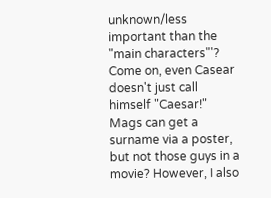unknown/less important than the "main characters"'? Come on, even Casear doesn't just call himself "Caesar!" Mags can get a surname via a poster, but not those guys in a movie? However, I also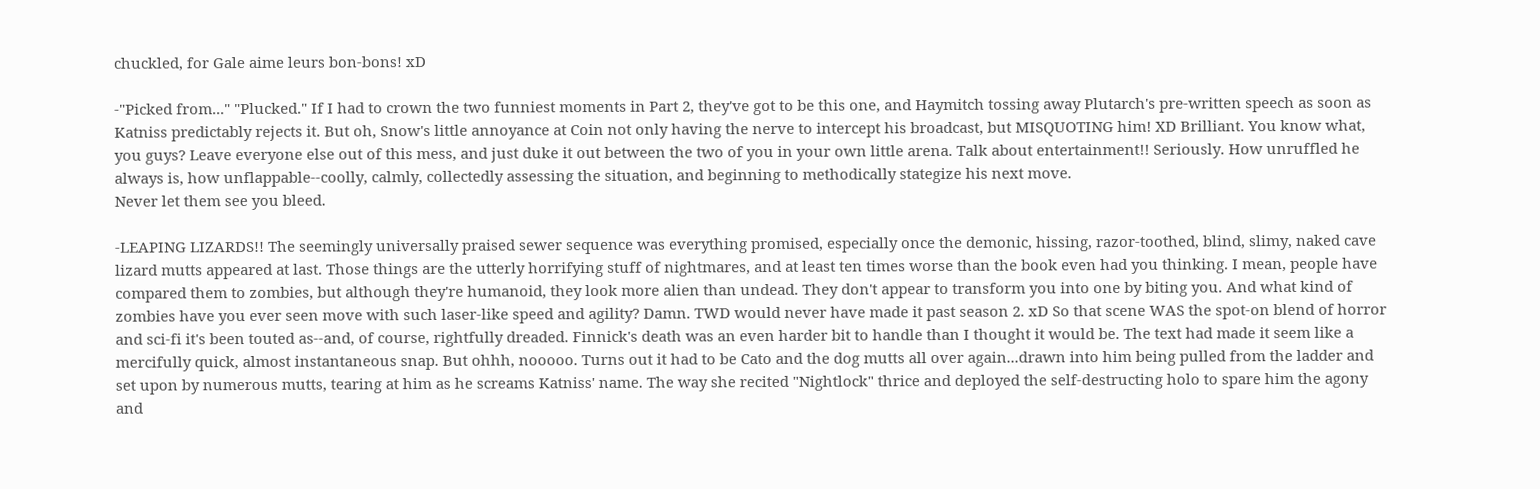chuckled, for Gale aime leurs bon-bons! xD

-"Picked from..." "Plucked." If I had to crown the two funniest moments in Part 2, they've got to be this one, and Haymitch tossing away Plutarch's pre-written speech as soon as Katniss predictably rejects it. But oh, Snow's little annoyance at Coin not only having the nerve to intercept his broadcast, but MISQUOTING him! XD Brilliant. You know what, you guys? Leave everyone else out of this mess, and just duke it out between the two of you in your own little arena. Talk about entertainment!! Seriously. How unruffled he always is, how unflappable--coolly, calmly, collectedly assessing the situation, and beginning to methodically stategize his next move.
Never let them see you bleed.

-LEAPING LIZARDS!! The seemingly universally praised sewer sequence was everything promised, especially once the demonic, hissing, razor-toothed, blind, slimy, naked cave lizard mutts appeared at last. Those things are the utterly horrifying stuff of nightmares, and at least ten times worse than the book even had you thinking. I mean, people have compared them to zombies, but although they're humanoid, they look more alien than undead. They don't appear to transform you into one by biting you. And what kind of zombies have you ever seen move with such laser-like speed and agility? Damn. TWD would never have made it past season 2. xD So that scene WAS the spot-on blend of horror and sci-fi it's been touted as--and, of course, rightfully dreaded. Finnick's death was an even harder bit to handle than I thought it would be. The text had made it seem like a mercifully quick, almost instantaneous snap. But ohhh, nooooo. Turns out it had to be Cato and the dog mutts all over again...drawn into him being pulled from the ladder and set upon by numerous mutts, tearing at him as he screams Katniss' name. The way she recited "Nightlock" thrice and deployed the self-destructing holo to spare him the agony and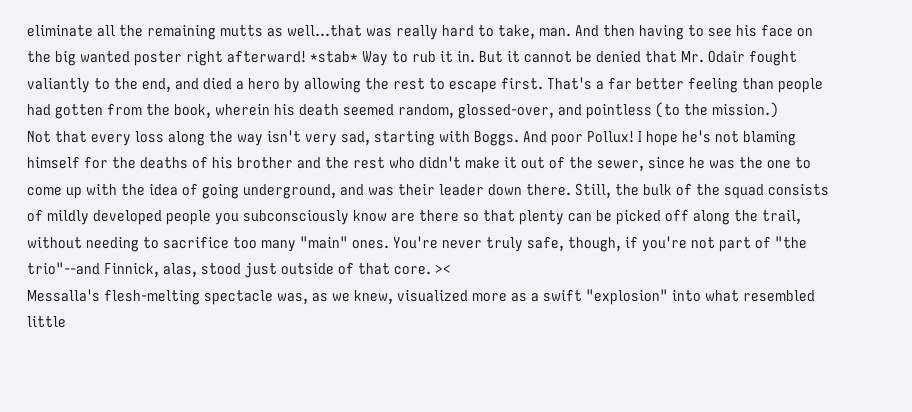eliminate all the remaining mutts as well...that was really hard to take, man. And then having to see his face on the big wanted poster right afterward! *stab* Way to rub it in. But it cannot be denied that Mr. Odair fought valiantly to the end, and died a hero by allowing the rest to escape first. That's a far better feeling than people had gotten from the book, wherein his death seemed random, glossed-over, and pointless (to the mission.)
Not that every loss along the way isn't very sad, starting with Boggs. And poor Pollux! I hope he's not blaming himself for the deaths of his brother and the rest who didn't make it out of the sewer, since he was the one to come up with the idea of going underground, and was their leader down there. Still, the bulk of the squad consists of mildly developed people you subconsciously know are there so that plenty can be picked off along the trail, without needing to sacrifice too many "main" ones. You're never truly safe, though, if you're not part of "the trio"--and Finnick, alas, stood just outside of that core. ><
Messalla's flesh-melting spectacle was, as we knew, visualized more as a swift "explosion" into what resembled little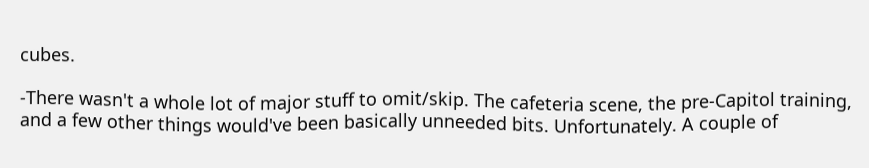cubes.

-There wasn't a whole lot of major stuff to omit/skip. The cafeteria scene, the pre-Capitol training, and a few other things would've been basically unneeded bits. Unfortunately. A couple of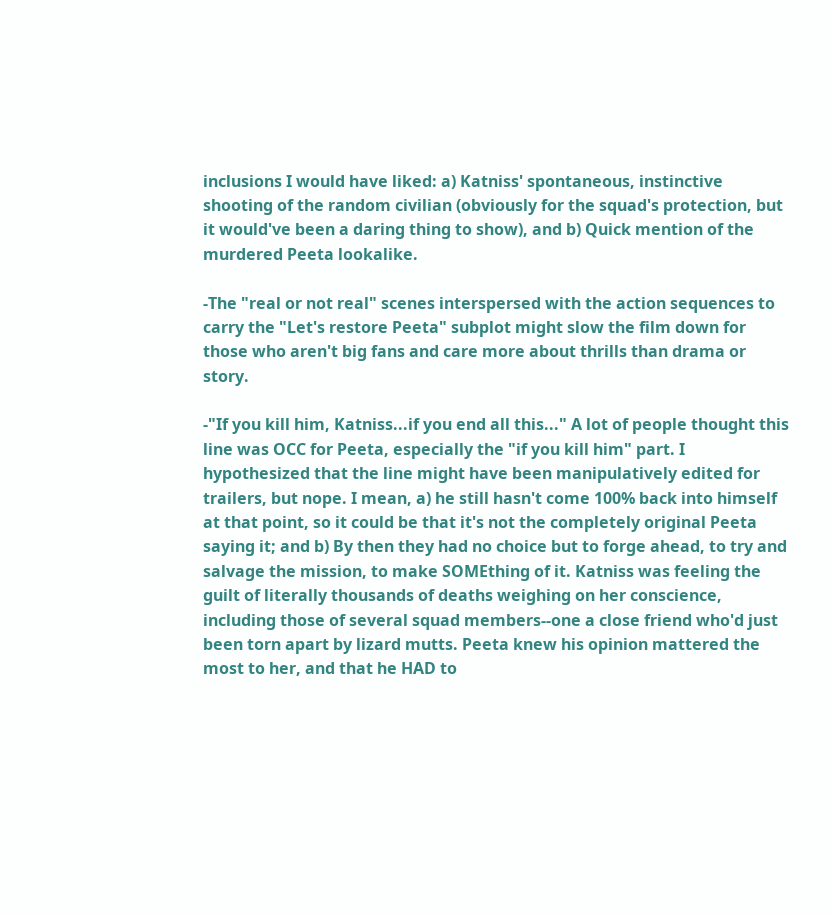inclusions I would have liked: a) Katniss' spontaneous, instinctive shooting of the random civilian (obviously for the squad's protection, but it would've been a daring thing to show), and b) Quick mention of the murdered Peeta lookalike.

-The "real or not real" scenes interspersed with the action sequences to carry the "Let's restore Peeta" subplot might slow the film down for those who aren't big fans and care more about thrills than drama or story.

-"If you kill him, Katniss...if you end all this..." A lot of people thought this line was OCC for Peeta, especially the "if you kill him" part. I hypothesized that the line might have been manipulatively edited for trailers, but nope. I mean, a) he still hasn't come 100% back into himself at that point, so it could be that it's not the completely original Peeta saying it; and b) By then they had no choice but to forge ahead, to try and salvage the mission, to make SOMEthing of it. Katniss was feeling the guilt of literally thousands of deaths weighing on her conscience, including those of several squad members--one a close friend who'd just been torn apart by lizard mutts. Peeta knew his opinion mattered the most to her, and that he HAD to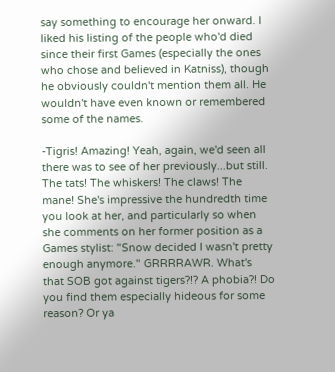say something to encourage her onward. I liked his listing of the people who'd died since their first Games (especially the ones who chose and believed in Katniss), though he obviously couldn't mention them all. He wouldn't have even known or remembered some of the names.

-Tigris! Amazing! Yeah, again, we'd seen all there was to see of her previously...but still. The tats! The whiskers! The claws! The mane! She's impressive the hundredth time you look at her, and particularly so when she comments on her former position as a Games stylist: "Snow decided I wasn't pretty enough anymore." GRRRRAWR. What's that SOB got against tigers?!? A phobia?! Do you find them especially hideous for some reason? Or ya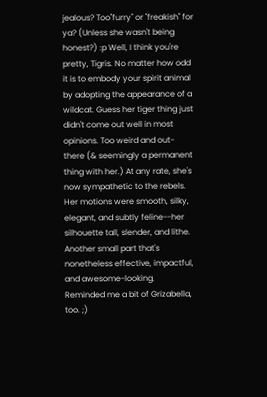jealous? Too"furry" or "freakish" for ya? (Unless she wasn't being honest?) :p Well, I think you're pretty, Tigris. No matter how odd it is to embody your spirit animal by adopting the appearance of a wildcat. Guess her tiger thing just didn't come out well in most opinions. Too weird and out-there (& seemingly a permanent thing with her.) At any rate, she's now sympathetic to the rebels. Her motions were smooth, silky, elegant, and subtly feline--her silhouette tall, slender, and lithe. Another small part that's nonetheless effective, impactful, and awesome-looking. Reminded me a bit of Grizabella, too. ;)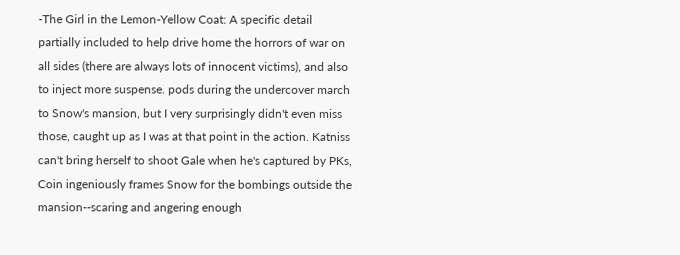-The Girl in the Lemon-Yellow Coat: A specific detail partially included to help drive home the horrors of war on all sides (there are always lots of innocent victims), and also to inject more suspense. pods during the undercover march to Snow's mansion, but I very surprisingly didn't even miss those, caught up as I was at that point in the action. Katniss can't bring herself to shoot Gale when he's captured by PKs, Coin ingeniously frames Snow for the bombings outside the mansion--scaring and angering enough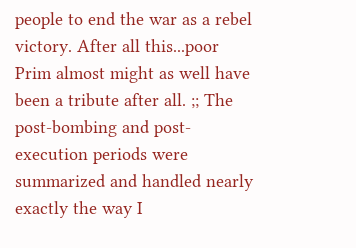people to end the war as a rebel victory. After all this...poor Prim almost might as well have been a tribute after all. ;; The post-bombing and post-execution periods were summarized and handled nearly exactly the way I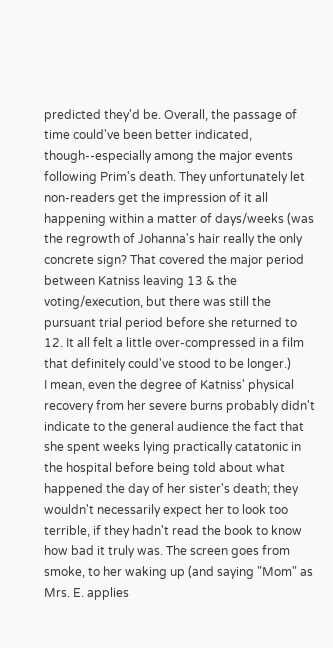predicted they'd be. Overall, the passage of time could've been better indicated, though--especially among the major events following Prim's death. They unfortunately let non-readers get the impression of it all happening within a matter of days/weeks (was the regrowth of Johanna's hair really the only concrete sign? That covered the major period between Katniss leaving 13 & the voting/execution, but there was still the pursuant trial period before she returned to 12. It all felt a little over-compressed in a film that definitely could've stood to be longer.)
I mean, even the degree of Katniss' physical recovery from her severe burns probably didn't indicate to the general audience the fact that she spent weeks lying practically catatonic in the hospital before being told about what happened the day of her sister's death; they wouldn't necessarily expect her to look too terrible, if they hadn't read the book to know how bad it truly was. The screen goes from smoke, to her waking up (and saying "Mom" as Mrs. E. applies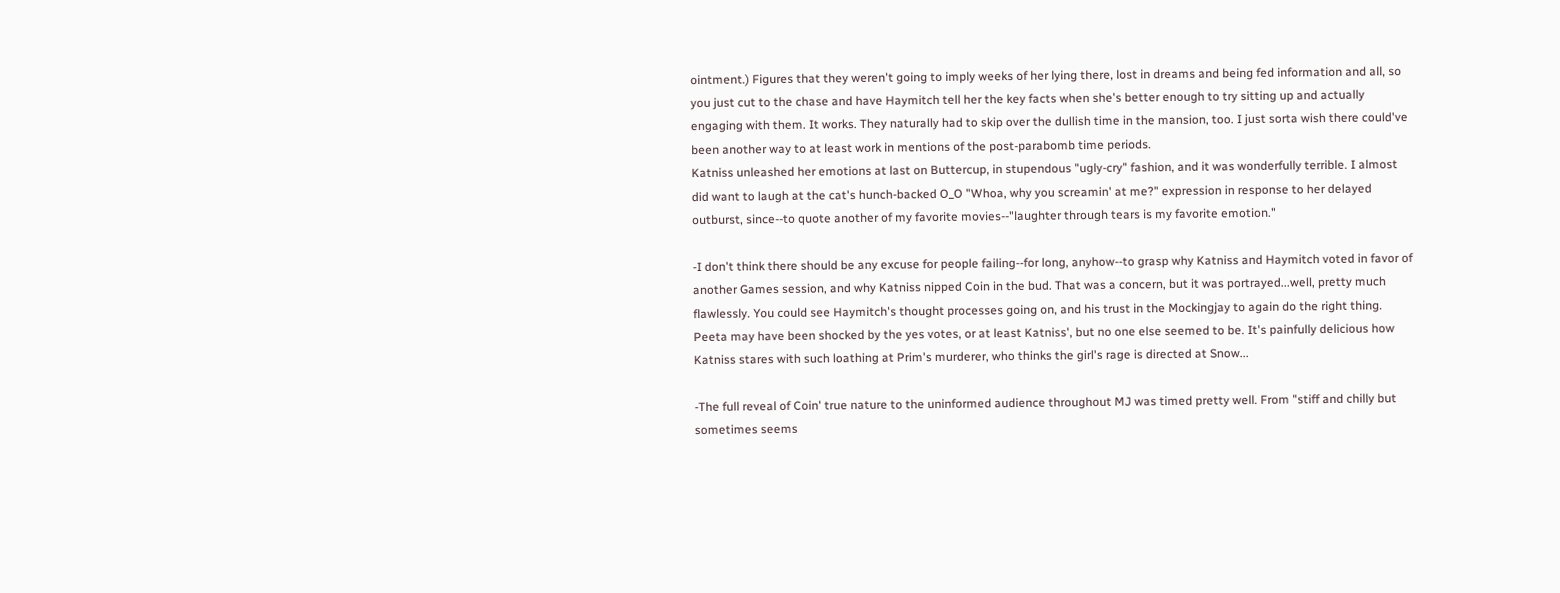ointment.) Figures that they weren't going to imply weeks of her lying there, lost in dreams and being fed information and all, so you just cut to the chase and have Haymitch tell her the key facts when she's better enough to try sitting up and actually engaging with them. It works. They naturally had to skip over the dullish time in the mansion, too. I just sorta wish there could've been another way to at least work in mentions of the post-parabomb time periods.
Katniss unleashed her emotions at last on Buttercup, in stupendous "ugly-cry" fashion, and it was wonderfully terrible. I almost did want to laugh at the cat's hunch-backed O_O "Whoa, why you screamin' at me?" expression in response to her delayed outburst, since--to quote another of my favorite movies--"laughter through tears is my favorite emotion."

-I don't think there should be any excuse for people failing--for long, anyhow--to grasp why Katniss and Haymitch voted in favor of another Games session, and why Katniss nipped Coin in the bud. That was a concern, but it was portrayed...well, pretty much flawlessly. You could see Haymitch's thought processes going on, and his trust in the Mockingjay to again do the right thing. Peeta may have been shocked by the yes votes, or at least Katniss', but no one else seemed to be. It's painfully delicious how Katniss stares with such loathing at Prim's murderer, who thinks the girl's rage is directed at Snow...

-The full reveal of Coin' true nature to the uninformed audience throughout MJ was timed pretty well. From "stiff and chilly but sometimes seems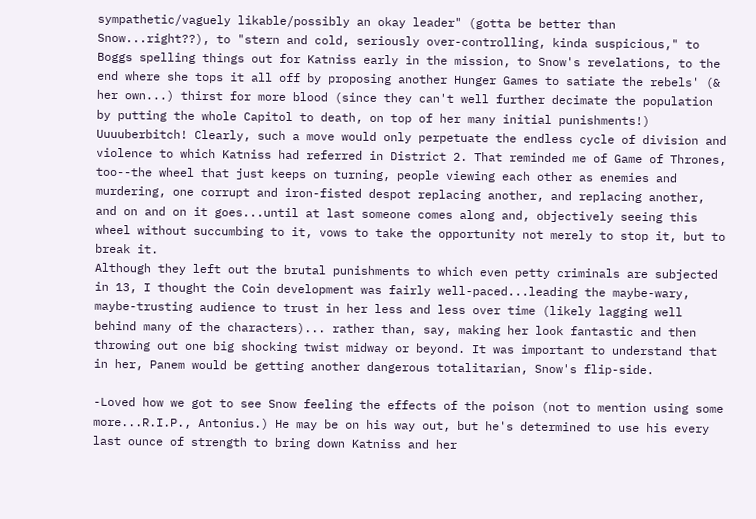sympathetic/vaguely likable/possibly an okay leader" (gotta be better than Snow...right??), to "stern and cold, seriously over-controlling, kinda suspicious," to Boggs spelling things out for Katniss early in the mission, to Snow's revelations, to the end where she tops it all off by proposing another Hunger Games to satiate the rebels' (& her own...) thirst for more blood (since they can't well further decimate the population by putting the whole Capitol to death, on top of her many initial punishments!) Uuuuberbitch! Clearly, such a move would only perpetuate the endless cycle of division and violence to which Katniss had referred in District 2. That reminded me of Game of Thrones, too--the wheel that just keeps on turning, people viewing each other as enemies and murdering, one corrupt and iron-fisted despot replacing another, and replacing another, and on and on it goes...until at last someone comes along and, objectively seeing this wheel without succumbing to it, vows to take the opportunity not merely to stop it, but to break it.
Although they left out the brutal punishments to which even petty criminals are subjected in 13, I thought the Coin development was fairly well-paced...leading the maybe-wary, maybe-trusting audience to trust in her less and less over time (likely lagging well behind many of the characters)... rather than, say, making her look fantastic and then throwing out one big shocking twist midway or beyond. It was important to understand that in her, Panem would be getting another dangerous totalitarian, Snow's flip-side.

-Loved how we got to see Snow feeling the effects of the poison (not to mention using some more...R.I.P., Antonius.) He may be on his way out, but he's determined to use his every last ounce of strength to bring down Katniss and her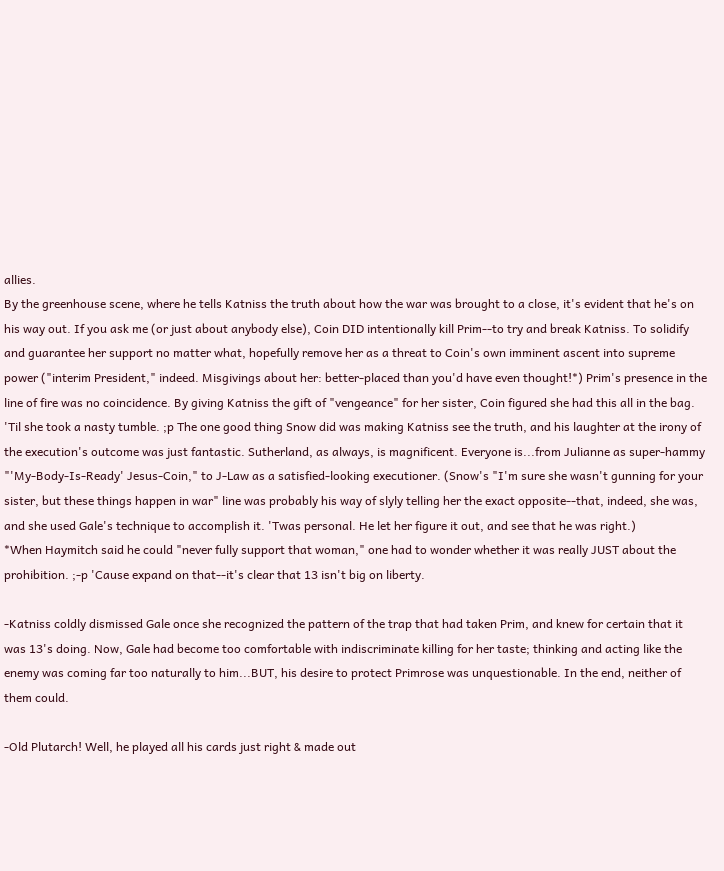allies.
By the greenhouse scene, where he tells Katniss the truth about how the war was brought to a close, it's evident that he's on his way out. If you ask me (or just about anybody else), Coin DID intentionally kill Prim--to try and break Katniss. To solidify and guarantee her support no matter what, hopefully remove her as a threat to Coin's own imminent ascent into supreme power ("interim President," indeed. Misgivings about her: better-placed than you'd have even thought!*) Prim's presence in the line of fire was no coincidence. By giving Katniss the gift of "vengeance" for her sister, Coin figured she had this all in the bag. 'Til she took a nasty tumble. ;p The one good thing Snow did was making Katniss see the truth, and his laughter at the irony of the execution's outcome was just fantastic. Sutherland, as always, is magnificent. Everyone is...from Julianne as super-hammy "'My-Body-Is-Ready' Jesus-Coin," to J-Law as a satisfied-looking executioner. (Snow's "I'm sure she wasn't gunning for your sister, but these things happen in war" line was probably his way of slyly telling her the exact opposite--that, indeed, she was, and she used Gale's technique to accomplish it. 'Twas personal. He let her figure it out, and see that he was right.)
*When Haymitch said he could "never fully support that woman," one had to wonder whether it was really JUST about the prohibition. ;-p 'Cause expand on that--it's clear that 13 isn't big on liberty.

-Katniss coldly dismissed Gale once she recognized the pattern of the trap that had taken Prim, and knew for certain that it was 13's doing. Now, Gale had become too comfortable with indiscriminate killing for her taste; thinking and acting like the enemy was coming far too naturally to him...BUT, his desire to protect Primrose was unquestionable. In the end, neither of them could.

-Old Plutarch! Well, he played all his cards just right & made out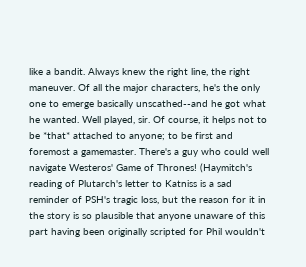like a bandit. Always knew the right line, the right maneuver. Of all the major characters, he's the only one to emerge basically unscathed--and he got what he wanted. Well played, sir. Of course, it helps not to be *that* attached to anyone; to be first and foremost a gamemaster. There's a guy who could well navigate Westeros' Game of Thrones! (Haymitch's reading of Plutarch's letter to Katniss is a sad reminder of PSH's tragic loss, but the reason for it in the story is so plausible that anyone unaware of this part having been originally scripted for Phil wouldn't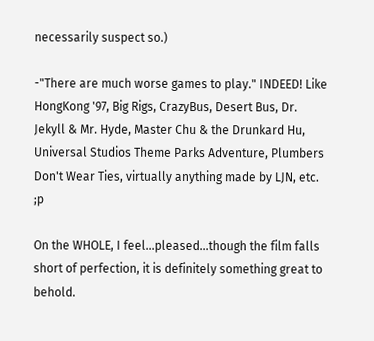necessarily suspect so.)

-"There are much worse games to play." INDEED! Like HongKong '97, Big Rigs, CrazyBus, Desert Bus, Dr. Jekyll & Mr. Hyde, Master Chu & the Drunkard Hu, Universal Studios Theme Parks Adventure, Plumbers Don't Wear Ties, virtually anything made by LJN, etc. ;p

On the WHOLE, I feel...pleased...though the film falls short of perfection, it is definitely something great to behold.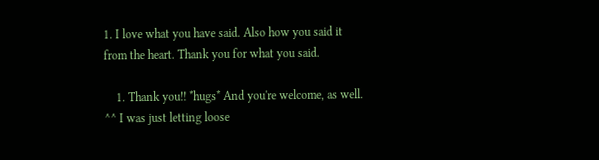1. I love what you have said. Also how you said it from the heart. Thank you for what you said.

    1. Thank you!! *hugs* And you're welcome, as well. ^^ I was just letting loose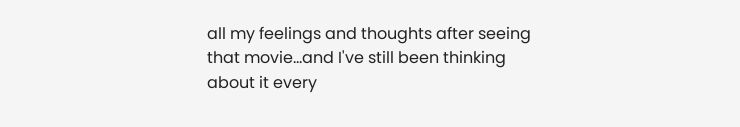all my feelings and thoughts after seeing that movie...and I've still been thinking about it every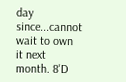day since...cannot wait to own it next month. 8'D